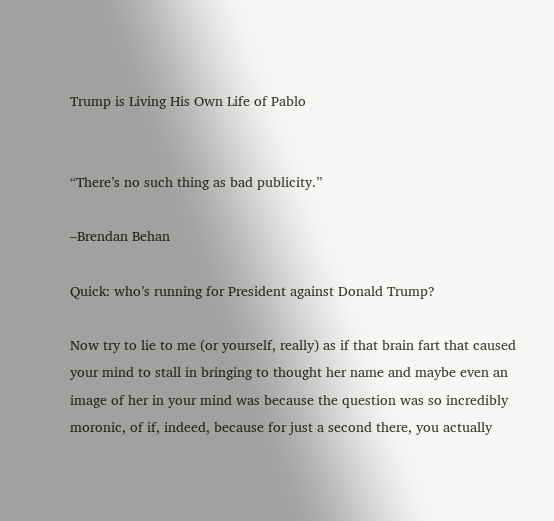Trump is Living His Own Life of Pablo


“There’s no such thing as bad publicity.”

–Brendan Behan

Quick: who’s running for President against Donald Trump?

Now try to lie to me (or yourself, really) as if that brain fart that caused your mind to stall in bringing to thought her name and maybe even an image of her in your mind was because the question was so incredibly moronic, of if, indeed, because for just a second there, you actually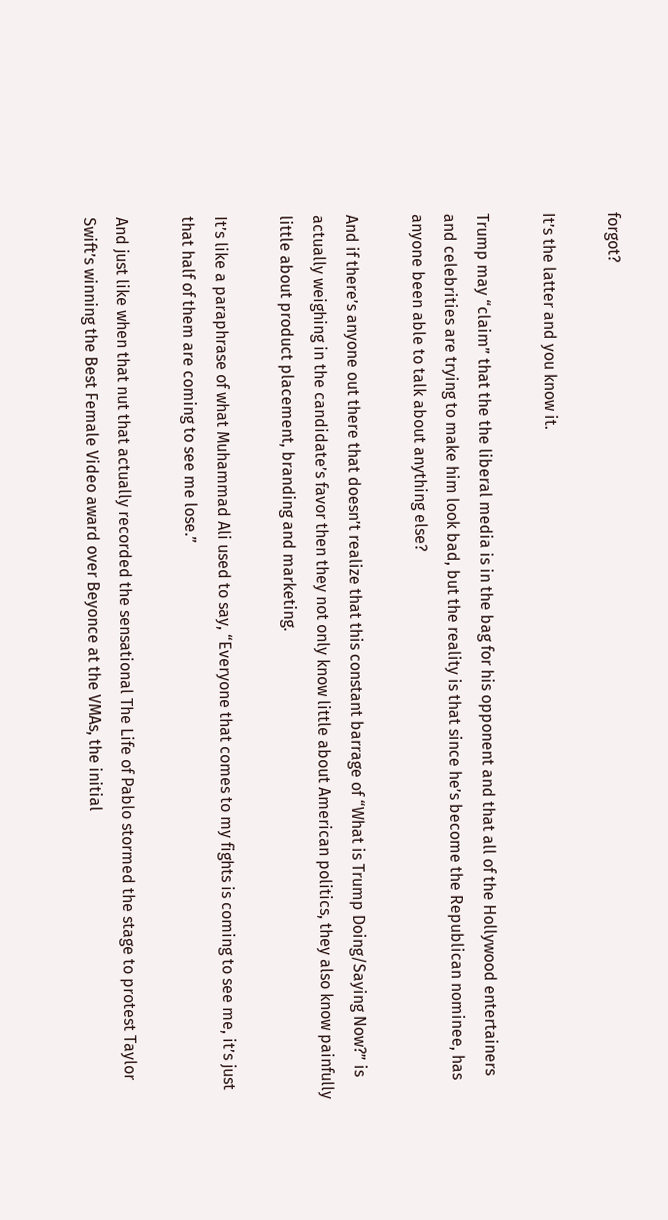forgot?

It’s the latter and you know it.

Trump may “claim” that the the liberal media is in the bag for his opponent and that all of the Hollywood entertainers and celebrities are trying to make him look bad, but the reality is that since he’s become the Republican nominee, has anyone been able to talk about anything else?

And if there’s anyone out there that doesn’t realize that this constant barrage of “What is Trump Doing/Saying Now?” is actually weighing in the candidate’s favor then they not only know little about American politics, they also know painfully little about product placement, branding and marketing.

It’s like a paraphrase of what Muhammad Ali used to say, “Everyone that comes to my fights is coming to see me, it’s just that half of them are coming to see me lose.”

And just like when that nut that actually recorded the sensational The Life of Pablo stormed the stage to protest Taylor Swift’s winning the Best Female Video award over Beyonce at the VMAs, the initial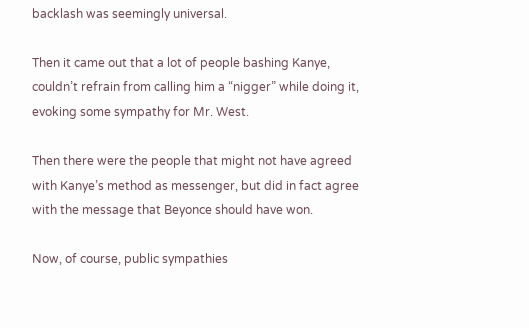backlash was seemingly universal.

Then it came out that a lot of people bashing Kanye, couldn’t refrain from calling him a “nigger” while doing it, evoking some sympathy for Mr. West.

Then there were the people that might not have agreed with Kanye’s method as messenger, but did in fact agree with the message that Beyonce should have won.

Now, of course, public sympathies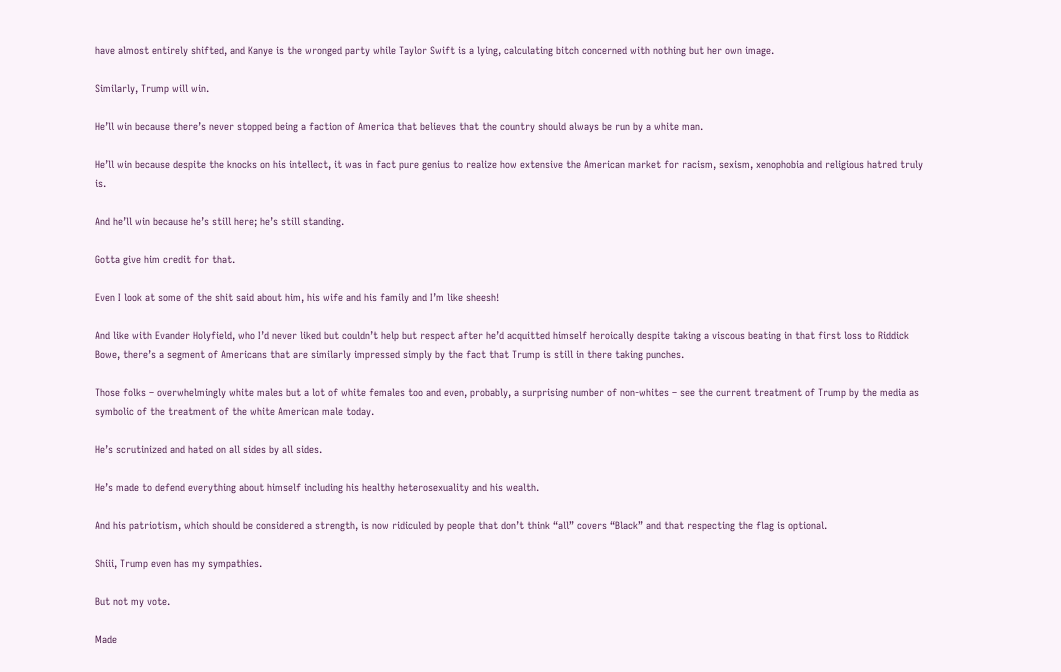have almost entirely shifted, and Kanye is the wronged party while Taylor Swift is a lying, calculating bitch concerned with nothing but her own image.

Similarly, Trump will win.

He’ll win because there’s never stopped being a faction of America that believes that the country should always be run by a white man.

He’ll win because despite the knocks on his intellect, it was in fact pure genius to realize how extensive the American market for racism, sexism, xenophobia and religious hatred truly is.

And he’ll win because he’s still here; he’s still standing.

Gotta give him credit for that.

Even I look at some of the shit said about him, his wife and his family and I’m like sheesh!

And like with Evander Holyfield, who I’d never liked but couldn’t help but respect after he’d acquitted himself heroically despite taking a viscous beating in that first loss to Riddick Bowe, there’s a segment of Americans that are similarly impressed simply by the fact that Trump is still in there taking punches.

Those folks – overwhelmingly white males but a lot of white females too and even, probably, a surprising number of non-whites – see the current treatment of Trump by the media as symbolic of the treatment of the white American male today.

He’s scrutinized and hated on all sides by all sides.

He’s made to defend everything about himself including his healthy heterosexuality and his wealth.

And his patriotism, which should be considered a strength, is now ridiculed by people that don’t think “all” covers “Black” and that respecting the flag is optional.

Shiii, Trump even has my sympathies.

But not my vote.

Made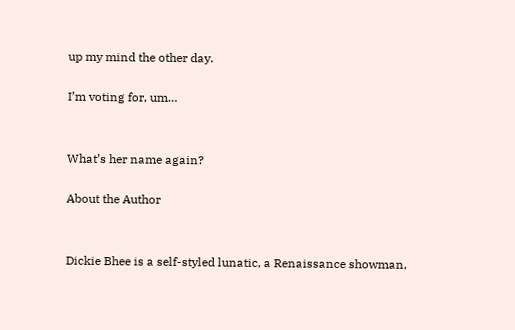up my mind the other day.

I’m voting for, um…


What’s her name again?

About the Author


Dickie Bhee is a self-styled lunatic, a Renaissance showman,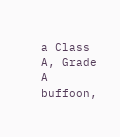a Class A, Grade A buffoon,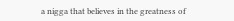a nigga that believes in the greatness of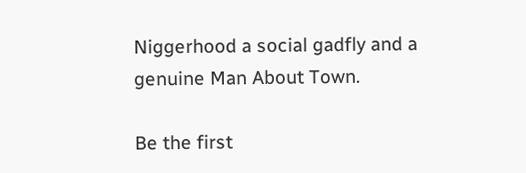Niggerhood a social gadfly and a genuine Man About Town.

Be the first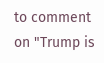to comment on "Trump is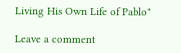Living His Own Life of Pablo"

Leave a comment